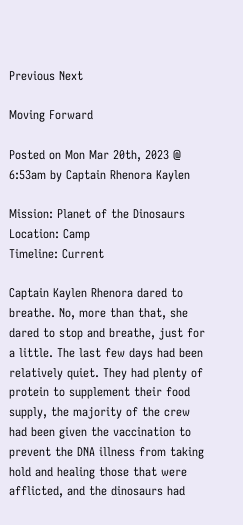Previous Next

Moving Forward

Posted on Mon Mar 20th, 2023 @ 6:53am by Captain Rhenora Kaylen

Mission: Planet of the Dinosaurs
Location: Camp
Timeline: Current

Captain Kaylen Rhenora dared to breathe. No, more than that, she dared to stop and breathe, just for a little. The last few days had been relatively quiet. They had plenty of protein to supplement their food supply, the majority of the crew had been given the vaccination to prevent the DNA illness from taking hold and healing those that were afflicted, and the dinosaurs had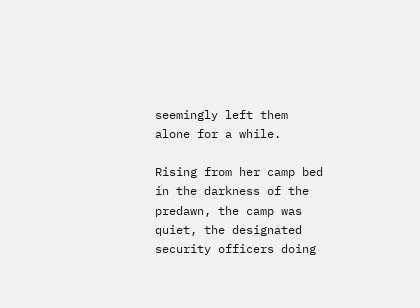seemingly left them alone for a while.

Rising from her camp bed in the darkness of the predawn, the camp was quiet, the designated security officers doing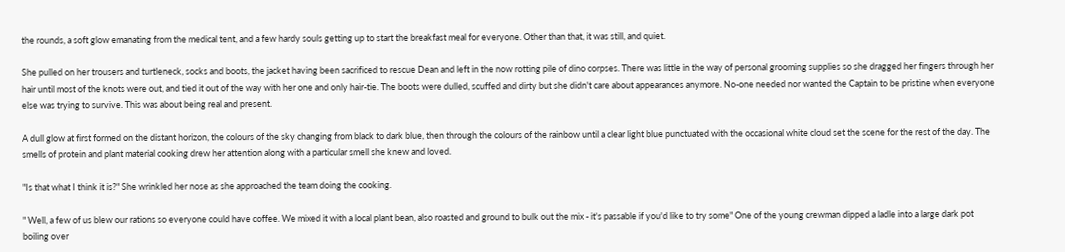the rounds, a soft glow emanating from the medical tent, and a few hardy souls getting up to start the breakfast meal for everyone. Other than that, it was still, and quiet.

She pulled on her trousers and turtleneck, socks and boots, the jacket having been sacrificed to rescue Dean and left in the now rotting pile of dino corpses. There was little in the way of personal grooming supplies so she dragged her fingers through her hair until most of the knots were out, and tied it out of the way with her one and only hair-tie. The boots were dulled, scuffed and dirty but she didn't care about appearances anymore. No-one needed nor wanted the Captain to be pristine when everyone else was trying to survive. This was about being real and present.

A dull glow at first formed on the distant horizon, the colours of the sky changing from black to dark blue, then through the colours of the rainbow until a clear light blue punctuated with the occasional white cloud set the scene for the rest of the day. The smells of protein and plant material cooking drew her attention along with a particular smell she knew and loved.

"Is that what I think it is?" She wrinkled her nose as she approached the team doing the cooking.

" Well, a few of us blew our rations so everyone could have coffee. We mixed it with a local plant bean, also roasted and ground to bulk out the mix - it's passable if you'd like to try some" One of the young crewman dipped a ladle into a large dark pot boiling over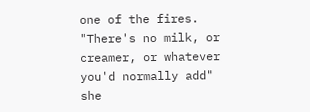one of the fires. "There's no milk, or creamer, or whatever you'd normally add" she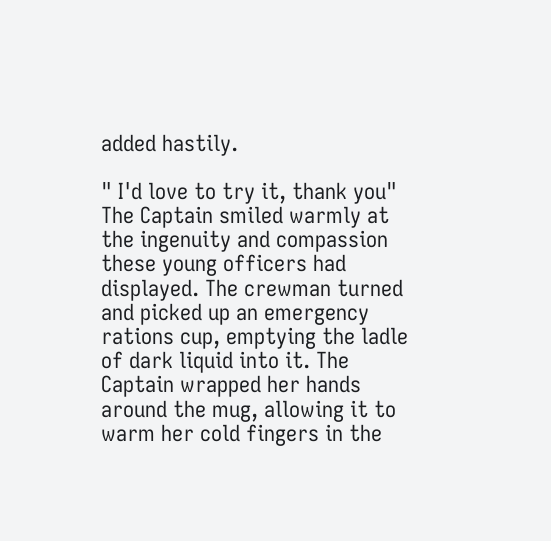added hastily.

" I'd love to try it, thank you" The Captain smiled warmly at the ingenuity and compassion these young officers had displayed. The crewman turned and picked up an emergency rations cup, emptying the ladle of dark liquid into it. The Captain wrapped her hands around the mug, allowing it to warm her cold fingers in the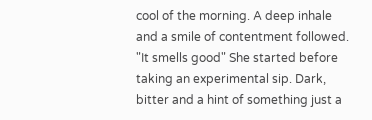cool of the morning. A deep inhale and a smile of contentment followed. "It smells good" She started before taking an experimental sip. Dark, bitter and a hint of something just a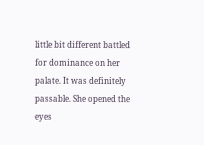little bit different battled for dominance on her palate. It was definitely passable. She opened the eyes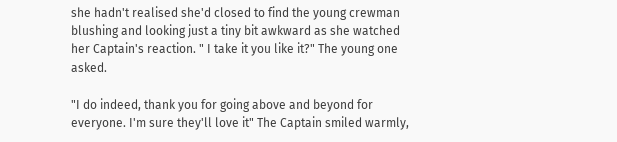she hadn't realised she'd closed to find the young crewman blushing and looking just a tiny bit awkward as she watched her Captain's reaction. " I take it you like it?" The young one asked.

"I do indeed, thank you for going above and beyond for everyone. I'm sure they'll love it" The Captain smiled warmly,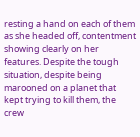resting a hand on each of them as she headed off, contentment showing clearly on her features. Despite the tough situation, despite being marooned on a planet that kept trying to kill them, the crew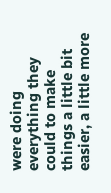were doing everything they could to make things a little bit easier, a little more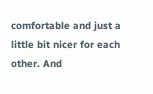comfortable and just a little bit nicer for each other. And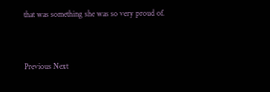that was something she was so very proud of.


Previous Next